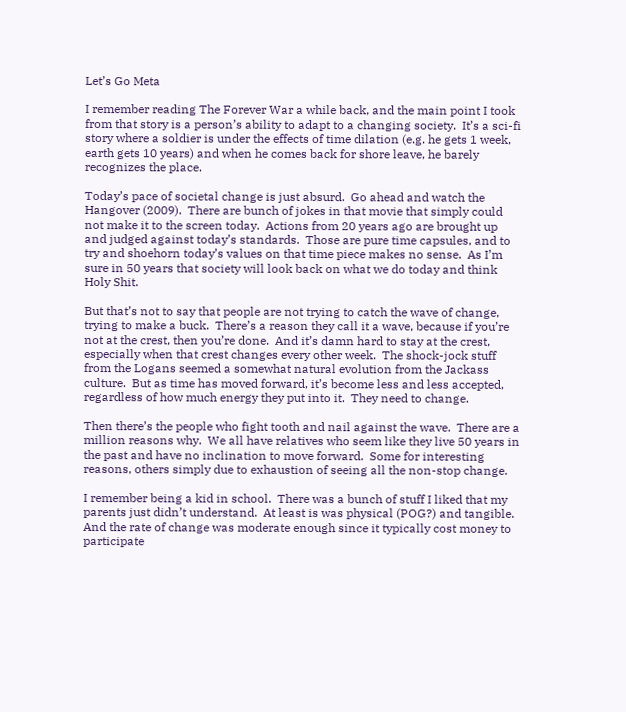Let’s Go Meta

I remember reading The Forever War a while back, and the main point I took from that story is a person’s ability to adapt to a changing society.  It’s a sci-fi story where a soldier is under the effects of time dilation (e.g. he gets 1 week, earth gets 10 years) and when he comes back for shore leave, he barely recognizes the place.

Today’s pace of societal change is just absurd.  Go ahead and watch the Hangover (2009).  There are bunch of jokes in that movie that simply could not make it to the screen today.  Actions from 20 years ago are brought up and judged against today’s standards.  Those are pure time capsules, and to try and shoehorn today’s values on that time piece makes no sense.  As I’m sure in 50 years that society will look back on what we do today and think Holy Shit.

But that’s not to say that people are not trying to catch the wave of change, trying to make a buck.  There’s a reason they call it a wave, because if you’re not at the crest, then you’re done.  And it’s damn hard to stay at the crest, especially when that crest changes every other week.  The shock-jock stuff from the Logans seemed a somewhat natural evolution from the Jackass culture.  But as time has moved forward, it’s become less and less accepted, regardless of how much energy they put into it.  They need to change.

Then there’s the people who fight tooth and nail against the wave.  There are a million reasons why.  We all have relatives who seem like they live 50 years in the past and have no inclination to move forward.  Some for interesting reasons, others simply due to exhaustion of seeing all the non-stop change.

I remember being a kid in school.  There was a bunch of stuff I liked that my parents just didn’t understand.  At least is was physical (POG?) and tangible.  And the rate of change was moderate enough since it typically cost money to participate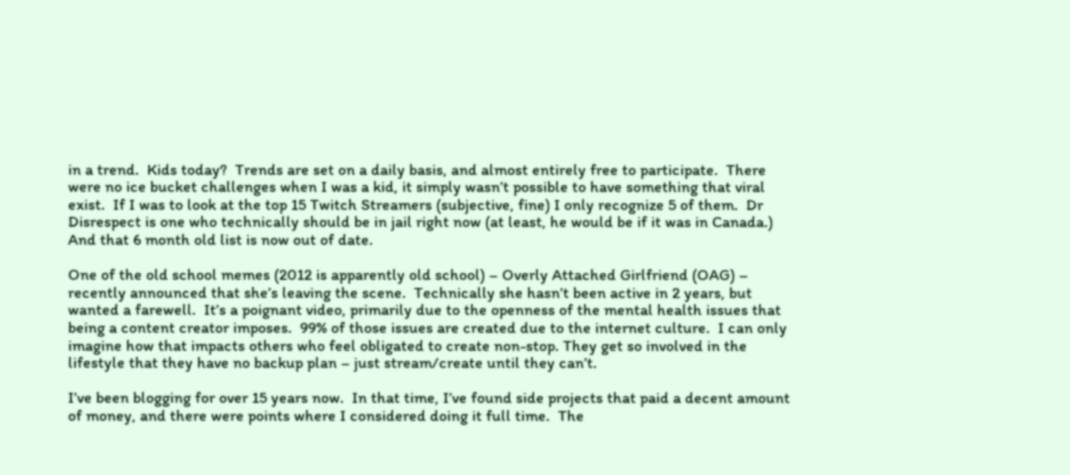in a trend.  Kids today?  Trends are set on a daily basis, and almost entirely free to participate.  There were no ice bucket challenges when I was a kid, it simply wasn’t possible to have something that viral exist.  If I was to look at the top 15 Twitch Streamers (subjective, fine) I only recognize 5 of them.  Dr Disrespect is one who technically should be in jail right now (at least, he would be if it was in Canada.)  And that 6 month old list is now out of date.

One of the old school memes (2012 is apparently old school) – Overly Attached Girlfriend (OAG) – recently announced that she’s leaving the scene.  Technically she hasn’t been active in 2 years, but wanted a farewell.  It’s a poignant video, primarily due to the openness of the mental health issues that being a content creator imposes.  99% of those issues are created due to the internet culture.  I can only imagine how that impacts others who feel obligated to create non-stop. They get so involved in the lifestyle that they have no backup plan – just stream/create until they can’t.

I’ve been blogging for over 15 years now.  In that time, I’ve found side projects that paid a decent amount of money, and there were points where I considered doing it full time.  The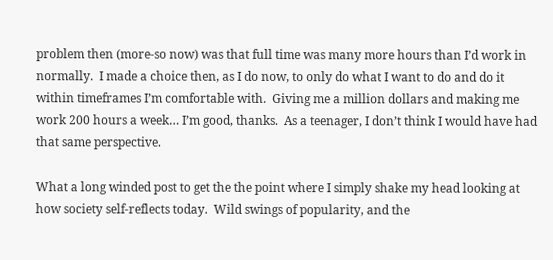problem then (more-so now) was that full time was many more hours than I’d work in normally.  I made a choice then, as I do now, to only do what I want to do and do it within timeframes I’m comfortable with.  Giving me a million dollars and making me work 200 hours a week… I’m good, thanks.  As a teenager, I don’t think I would have had that same perspective.

What a long winded post to get the the point where I simply shake my head looking at how society self-reflects today.  Wild swings of popularity, and the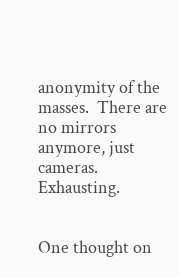anonymity of the masses.  There are no mirrors anymore, just cameras.  Exhausting.


One thought on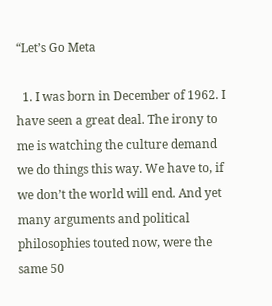“Let’s Go Meta

  1. I was born in December of 1962. I have seen a great deal. The irony to me is watching the culture demand we do things this way. We have to, if we don’t the world will end. And yet many arguments and political philosophies touted now, were the same 50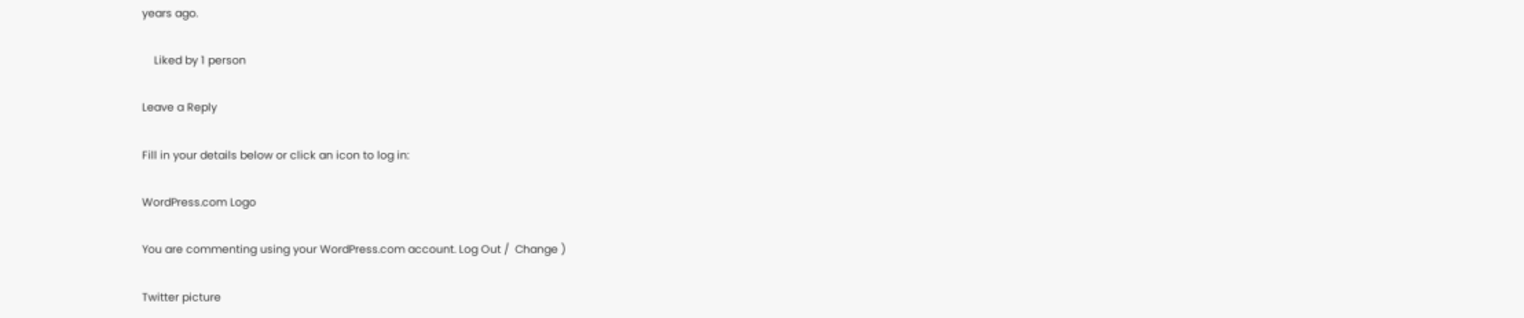years ago.

    Liked by 1 person

Leave a Reply

Fill in your details below or click an icon to log in:

WordPress.com Logo

You are commenting using your WordPress.com account. Log Out /  Change )

Twitter picture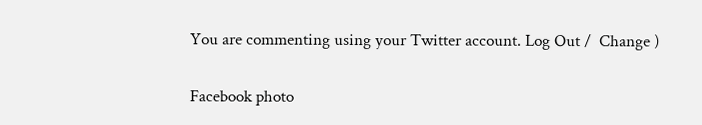You are commenting using your Twitter account. Log Out /  Change )

Facebook photo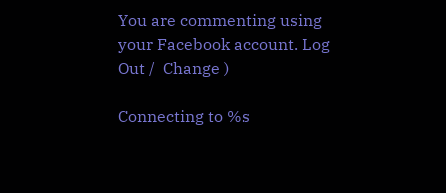You are commenting using your Facebook account. Log Out /  Change )

Connecting to %s